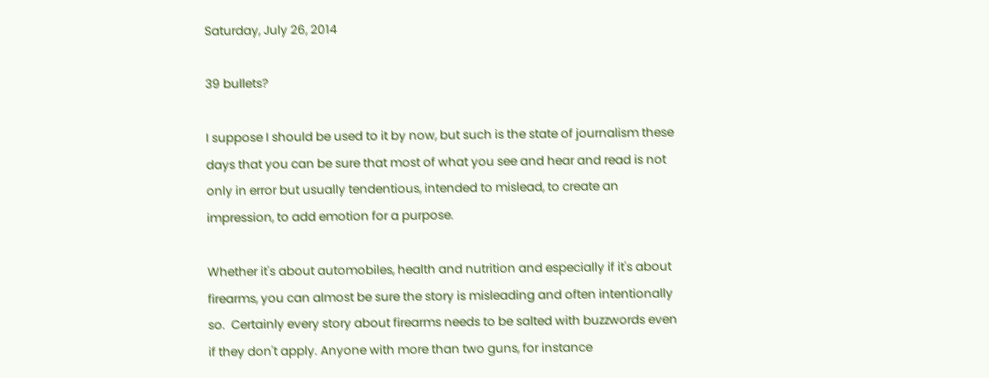Saturday, July 26, 2014

39 bullets?

I suppose I should be used to it by now, but such is the state of journalism these days that you can be sure that most of what you see and hear and read is not only in error but usually tendentious, intended to mislead, to create an impression, to add emotion for a purpose.

Whether it's about automobiles, health and nutrition and especially if it's about firearms, you can almost be sure the story is misleading and often intentionally so.  Certainly every story about firearms needs to be salted with buzzwords even if they don't apply. Anyone with more than two guns, for instance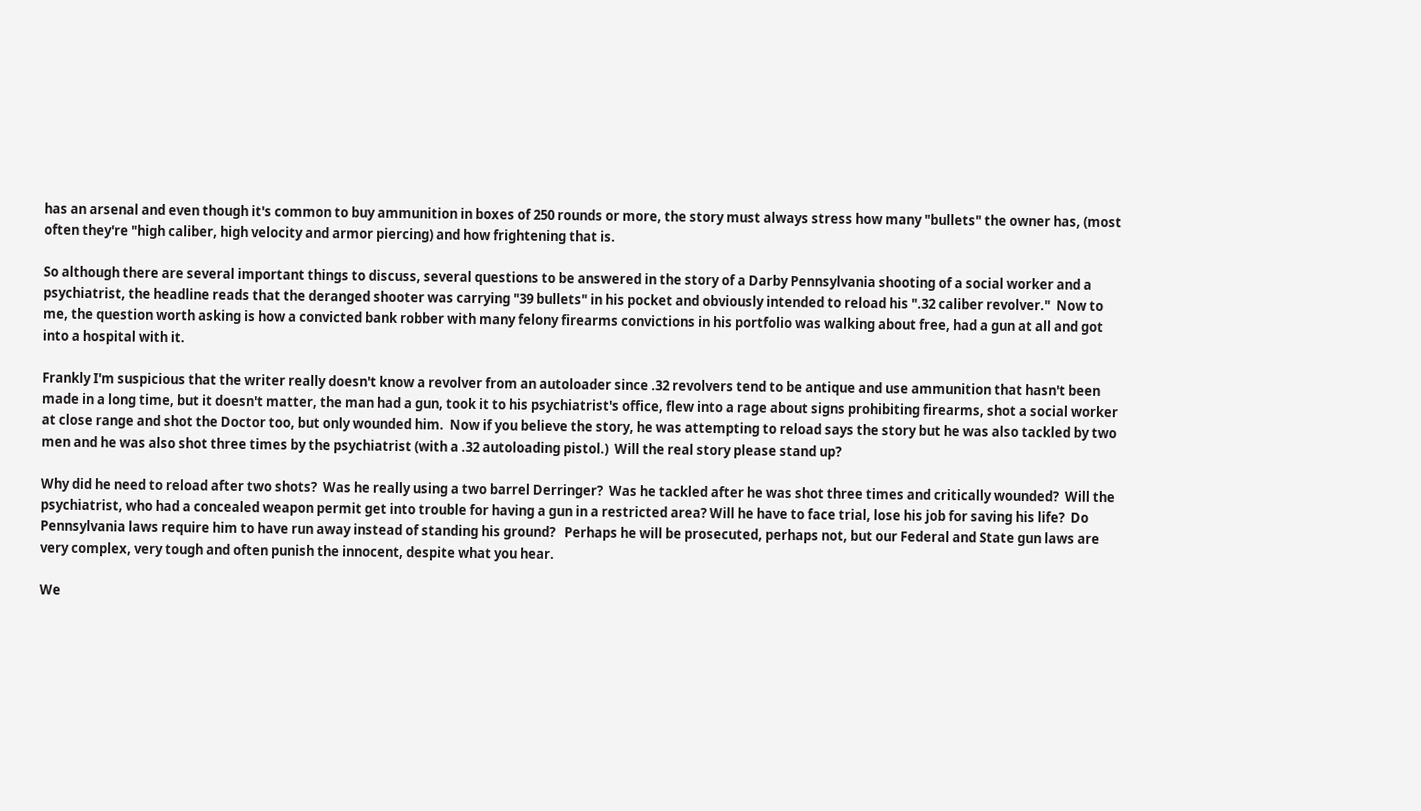has an arsenal and even though it's common to buy ammunition in boxes of 250 rounds or more, the story must always stress how many "bullets" the owner has, (most often they're "high caliber, high velocity and armor piercing) and how frightening that is.

So although there are several important things to discuss, several questions to be answered in the story of a Darby Pennsylvania shooting of a social worker and a psychiatrist, the headline reads that the deranged shooter was carrying "39 bullets" in his pocket and obviously intended to reload his ".32 caliber revolver."  Now to me, the question worth asking is how a convicted bank robber with many felony firearms convictions in his portfolio was walking about free, had a gun at all and got into a hospital with it.

Frankly I'm suspicious that the writer really doesn't know a revolver from an autoloader since .32 revolvers tend to be antique and use ammunition that hasn't been made in a long time, but it doesn't matter, the man had a gun, took it to his psychiatrist's office, flew into a rage about signs prohibiting firearms, shot a social worker at close range and shot the Doctor too, but only wounded him.  Now if you believe the story, he was attempting to reload says the story but he was also tackled by two men and he was also shot three times by the psychiatrist (with a .32 autoloading pistol.)  Will the real story please stand up?

Why did he need to reload after two shots?  Was he really using a two barrel Derringer?  Was he tackled after he was shot three times and critically wounded?  Will the psychiatrist, who had a concealed weapon permit get into trouble for having a gun in a restricted area? Will he have to face trial, lose his job for saving his life?  Do Pennsylvania laws require him to have run away instead of standing his ground?   Perhaps he will be prosecuted, perhaps not, but our Federal and State gun laws are very complex, very tough and often punish the innocent, despite what you hear.

We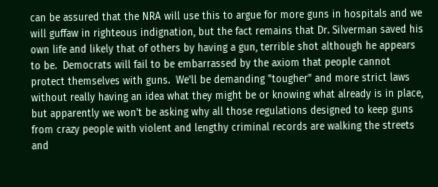can be assured that the NRA will use this to argue for more guns in hospitals and we will guffaw in righteous indignation, but the fact remains that Dr. Silverman saved his own life and likely that of others by having a gun, terrible shot although he appears to be.  Democrats will fail to be embarrassed by the axiom that people cannot protect themselves with guns.  We'll be demanding "tougher" and more strict laws without really having an idea what they might be or knowing what already is in place, but apparently we won't be asking why all those regulations designed to keep guns from crazy people with violent and lengthy criminal records are walking the streets and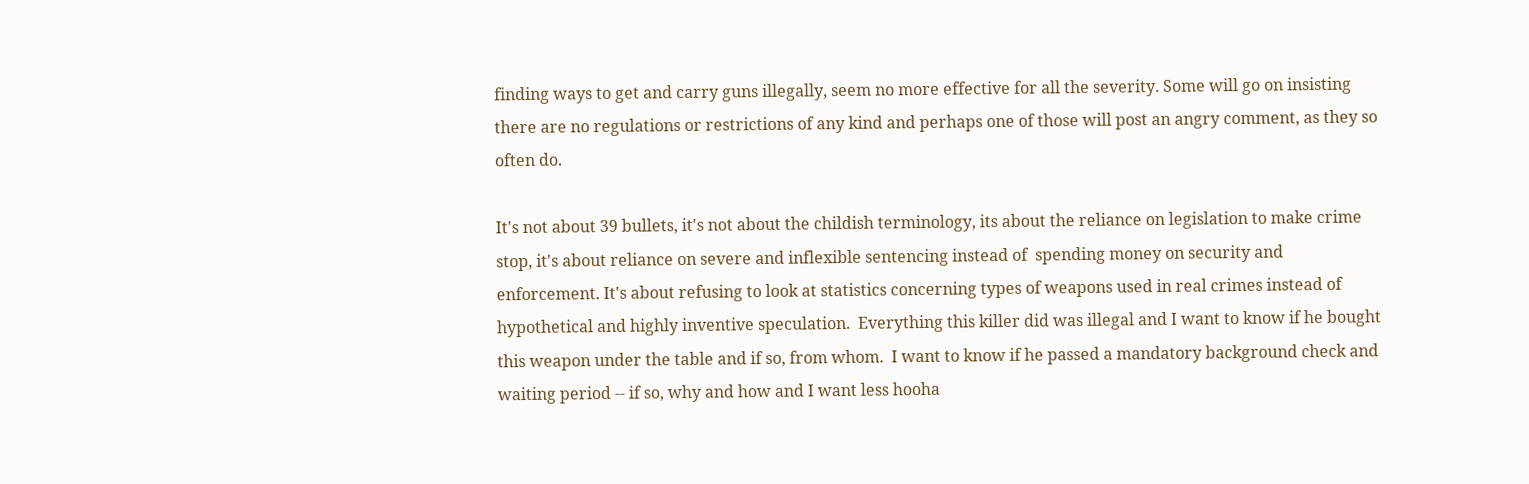finding ways to get and carry guns illegally, seem no more effective for all the severity. Some will go on insisting there are no regulations or restrictions of any kind and perhaps one of those will post an angry comment, as they so often do.

It's not about 39 bullets, it's not about the childish terminology, its about the reliance on legislation to make crime stop, it's about reliance on severe and inflexible sentencing instead of  spending money on security and enforcement. It's about refusing to look at statistics concerning types of weapons used in real crimes instead of hypothetical and highly inventive speculation.  Everything this killer did was illegal and I want to know if he bought this weapon under the table and if so, from whom.  I want to know if he passed a mandatory background check and waiting period -- if so, why and how and I want less hooha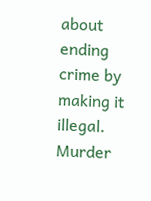about ending crime by making it illegal. Murder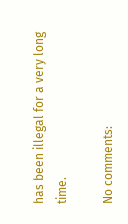has been illegal for a very long time.

No comments: